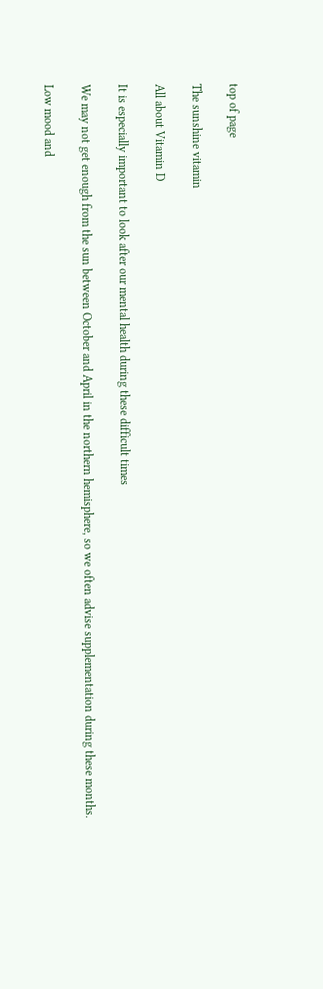top of page

The sunshine vitamin

All about Vitamin D

It is especially important to look after our mental health during these difficult times

We may not get enough from the sun between October and April in the northern hemisphere, so we often advise supplementation during these months.

Low mood and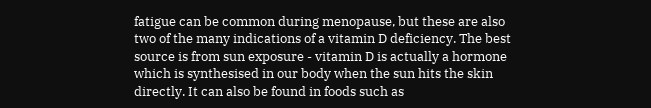fatigue can be common during menopause, but these are also two of the many indications of a vitamin D deficiency. The best source is from sun exposure - vitamin D is actually a hormone which is synthesised in our body when the sun hits the skin directly. It can also be found in foods such as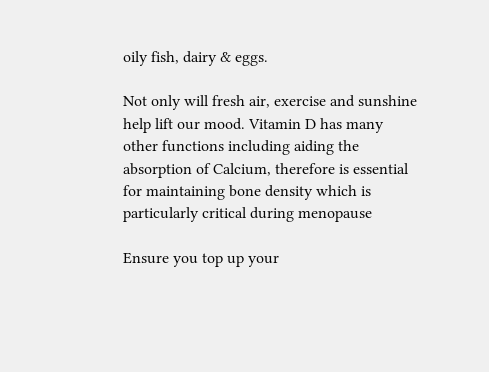oily fish, dairy & eggs.

Not only will fresh air, exercise and sunshine help lift our mood. Vitamin D has many other functions including aiding the absorption of Calcium, therefore is essential for maintaining bone density which is particularly critical during menopause

Ensure you top up your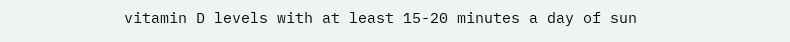vitamin D levels with at least 15-20 minutes a day of sun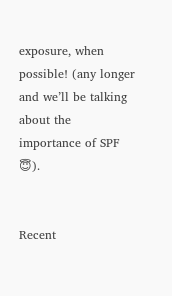exposure, when possible! (any longer and we’ll be talking about the importance of SPF 😇).


Recent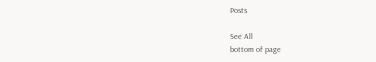Posts

See All
bottom of page